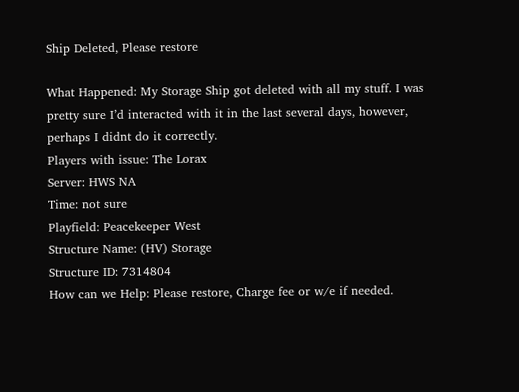Ship Deleted, Please restore

What Happened: My Storage Ship got deleted with all my stuff. I was pretty sure I’d interacted with it in the last several days, however, perhaps I didnt do it correctly.
Players with issue: The Lorax
Server: HWS NA
Time: not sure
Playfield: Peacekeeper West
Structure Name: (HV) Storage
Structure ID: 7314804
How can we Help: Please restore, Charge fee or w/e if needed.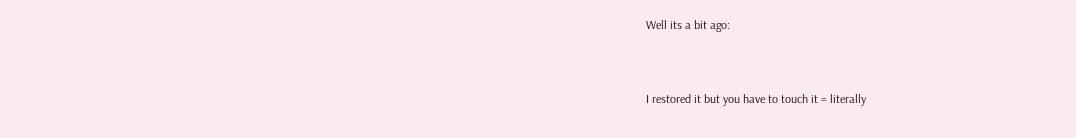Well its a bit ago:


I restored it but you have to touch it = literally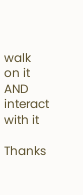walk on it AND interact with it

Thanks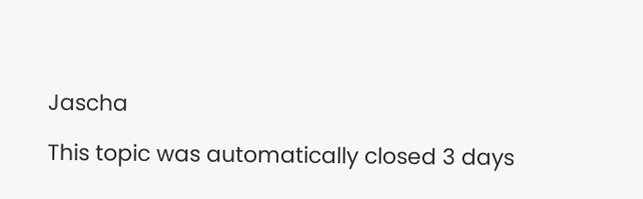Jascha

This topic was automatically closed 3 days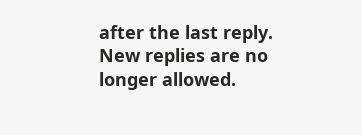after the last reply. New replies are no longer allowed.